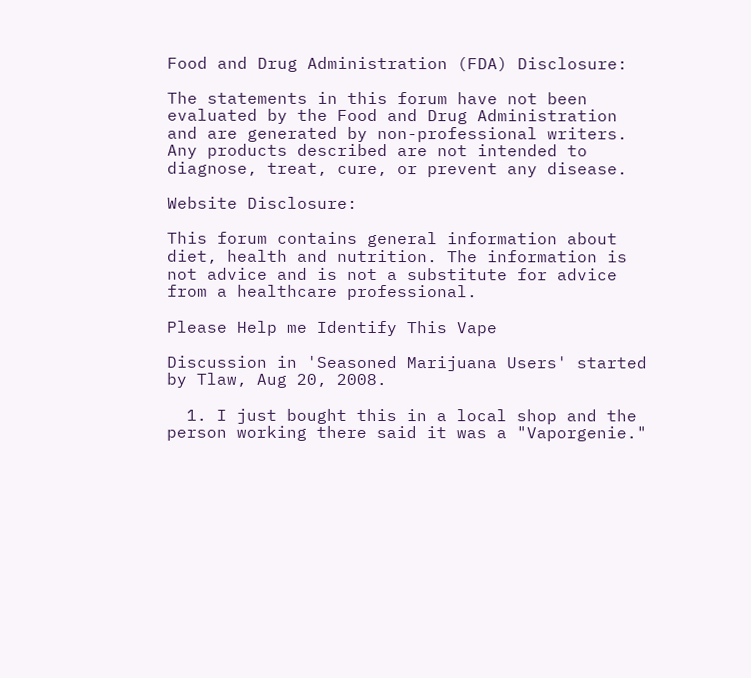Food and Drug Administration (FDA) Disclosure:

The statements in this forum have not been evaluated by the Food and Drug Administration and are generated by non-professional writers. Any products described are not intended to diagnose, treat, cure, or prevent any disease.

Website Disclosure:

This forum contains general information about diet, health and nutrition. The information is not advice and is not a substitute for advice from a healthcare professional.

Please Help me Identify This Vape

Discussion in 'Seasoned Marijuana Users' started by Tlaw, Aug 20, 2008.

  1. I just bought this in a local shop and the person working there said it was a "Vaporgenie."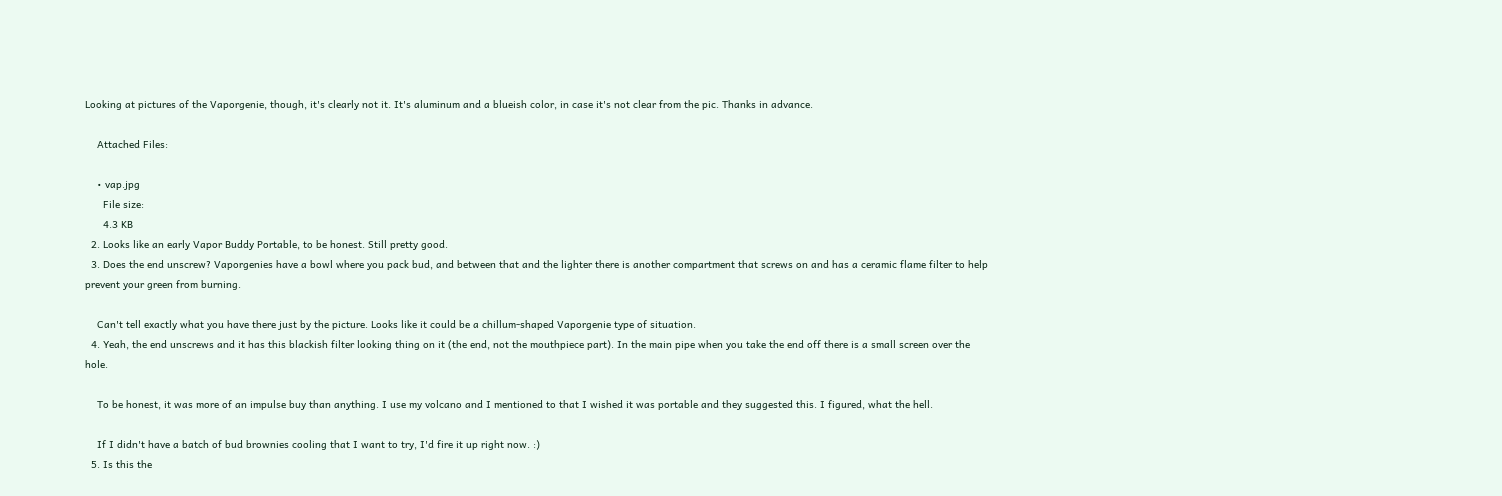Looking at pictures of the Vaporgenie, though, it's clearly not it. It's aluminum and a blueish color, in case it's not clear from the pic. Thanks in advance.

    Attached Files:

    • vap.jpg
      File size:
      4.3 KB
  2. Looks like an early Vapor Buddy Portable, to be honest. Still pretty good.
  3. Does the end unscrew? Vaporgenies have a bowl where you pack bud, and between that and the lighter there is another compartment that screws on and has a ceramic flame filter to help prevent your green from burning.

    Can't tell exactly what you have there just by the picture. Looks like it could be a chillum-shaped Vaporgenie type of situation.
  4. Yeah, the end unscrews and it has this blackish filter looking thing on it (the end, not the mouthpiece part). In the main pipe when you take the end off there is a small screen over the hole.

    To be honest, it was more of an impulse buy than anything. I use my volcano and I mentioned to that I wished it was portable and they suggested this. I figured, what the hell.

    If I didn't have a batch of bud brownies cooling that I want to try, I'd fire it up right now. :)
  5. Is this the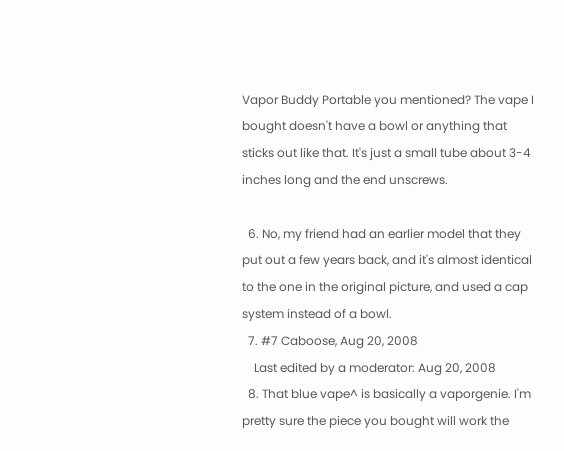Vapor Buddy Portable you mentioned? The vape I bought doesn't have a bowl or anything that sticks out like that. It's just a small tube about 3-4 inches long and the end unscrews.

  6. No, my friend had an earlier model that they put out a few years back, and it's almost identical to the one in the original picture, and used a cap system instead of a bowl.
  7. #7 Caboose, Aug 20, 2008
    Last edited by a moderator: Aug 20, 2008
  8. That blue vape^ is basically a vaporgenie. I'm pretty sure the piece you bought will work the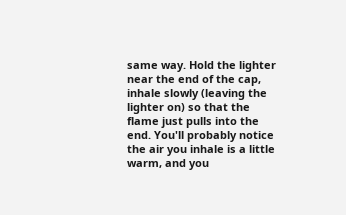same way. Hold the lighter near the end of the cap, inhale slowly (leaving the lighter on) so that the flame just pulls into the end. You'll probably notice the air you inhale is a little warm, and you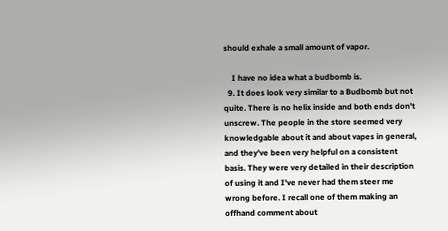should exhale a small amount of vapor.

    I have no idea what a budbomb is.
  9. It does look very similar to a Budbomb but not quite. There is no helix inside and both ends don't unscrew. The people in the store seemed very knowledgable about it and about vapes in general, and they've been very helpful on a consistent basis. They were very detailed in their description of using it and I've never had them steer me wrong before. I recall one of them making an offhand comment about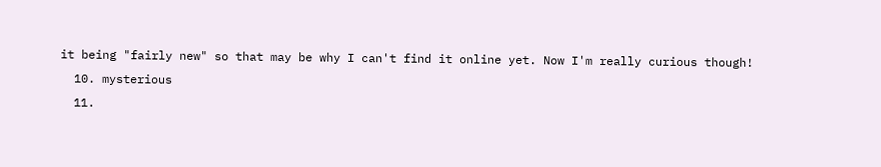it being "fairly new" so that may be why I can't find it online yet. Now I'm really curious though!
  10. mysterious
  11.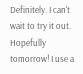Definitely. I can't wait to try it out. Hopefully tomorrow! I use a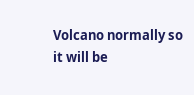Volcano normally so it will be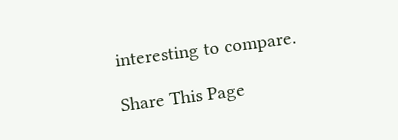interesting to compare.

Share This Page